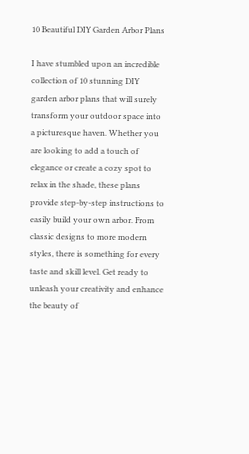10 Beautiful DIY Garden Arbor Plans

I have stumbled upon an incredible collection of 10 stunning DIY garden arbor plans that will surely transform your outdoor space into a picturesque haven. Whether you are looking to add a touch of elegance or create a cozy spot to relax in the shade, these plans provide step-by-step instructions to easily build your own arbor. From classic designs to more modern styles, there is something for every taste and skill level. Get ready to unleash your creativity and enhance the beauty of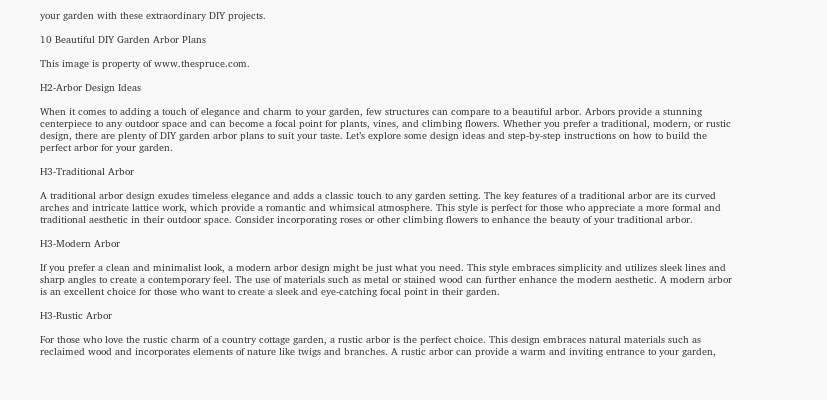your garden with these extraordinary DIY projects.

10 Beautiful DIY Garden Arbor Plans

This image is property of www.thespruce.com.

H2-Arbor Design Ideas

When it comes to adding a touch of elegance and charm to your garden, few structures can compare to a beautiful arbor. Arbors provide a stunning centerpiece to any outdoor space and can become a focal point for plants, vines, and climbing flowers. Whether you prefer a traditional, modern, or rustic design, there are plenty of DIY garden arbor plans to suit your taste. Let’s explore some design ideas and step-by-step instructions on how to build the perfect arbor for your garden.

H3-Traditional Arbor

A traditional arbor design exudes timeless elegance and adds a classic touch to any garden setting. The key features of a traditional arbor are its curved arches and intricate lattice work, which provide a romantic and whimsical atmosphere. This style is perfect for those who appreciate a more formal and traditional aesthetic in their outdoor space. Consider incorporating roses or other climbing flowers to enhance the beauty of your traditional arbor.

H3-Modern Arbor

If you prefer a clean and minimalist look, a modern arbor design might be just what you need. This style embraces simplicity and utilizes sleek lines and sharp angles to create a contemporary feel. The use of materials such as metal or stained wood can further enhance the modern aesthetic. A modern arbor is an excellent choice for those who want to create a sleek and eye-catching focal point in their garden.

H3-Rustic Arbor

For those who love the rustic charm of a country cottage garden, a rustic arbor is the perfect choice. This design embraces natural materials such as reclaimed wood and incorporates elements of nature like twigs and branches. A rustic arbor can provide a warm and inviting entrance to your garden,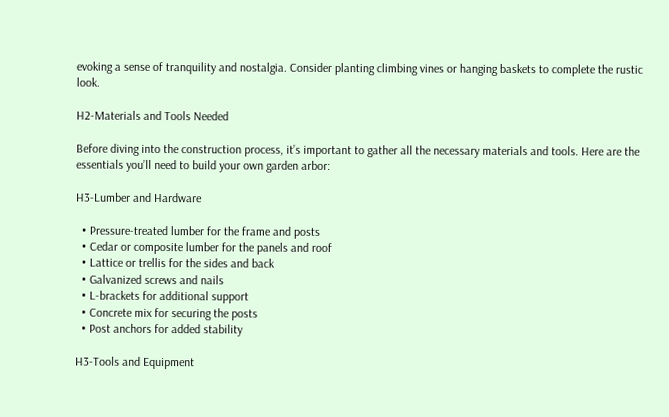evoking a sense of tranquility and nostalgia. Consider planting climbing vines or hanging baskets to complete the rustic look.

H2-Materials and Tools Needed

Before diving into the construction process, it’s important to gather all the necessary materials and tools. Here are the essentials you’ll need to build your own garden arbor:

H3-Lumber and Hardware

  • Pressure-treated lumber for the frame and posts
  • Cedar or composite lumber for the panels and roof
  • Lattice or trellis for the sides and back
  • Galvanized screws and nails
  • L-brackets for additional support
  • Concrete mix for securing the posts
  • Post anchors for added stability

H3-Tools and Equipment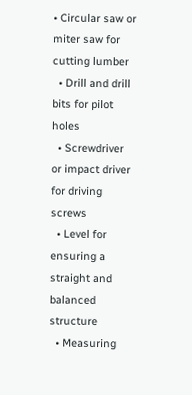• Circular saw or miter saw for cutting lumber
  • Drill and drill bits for pilot holes
  • Screwdriver or impact driver for driving screws
  • Level for ensuring a straight and balanced structure
  • Measuring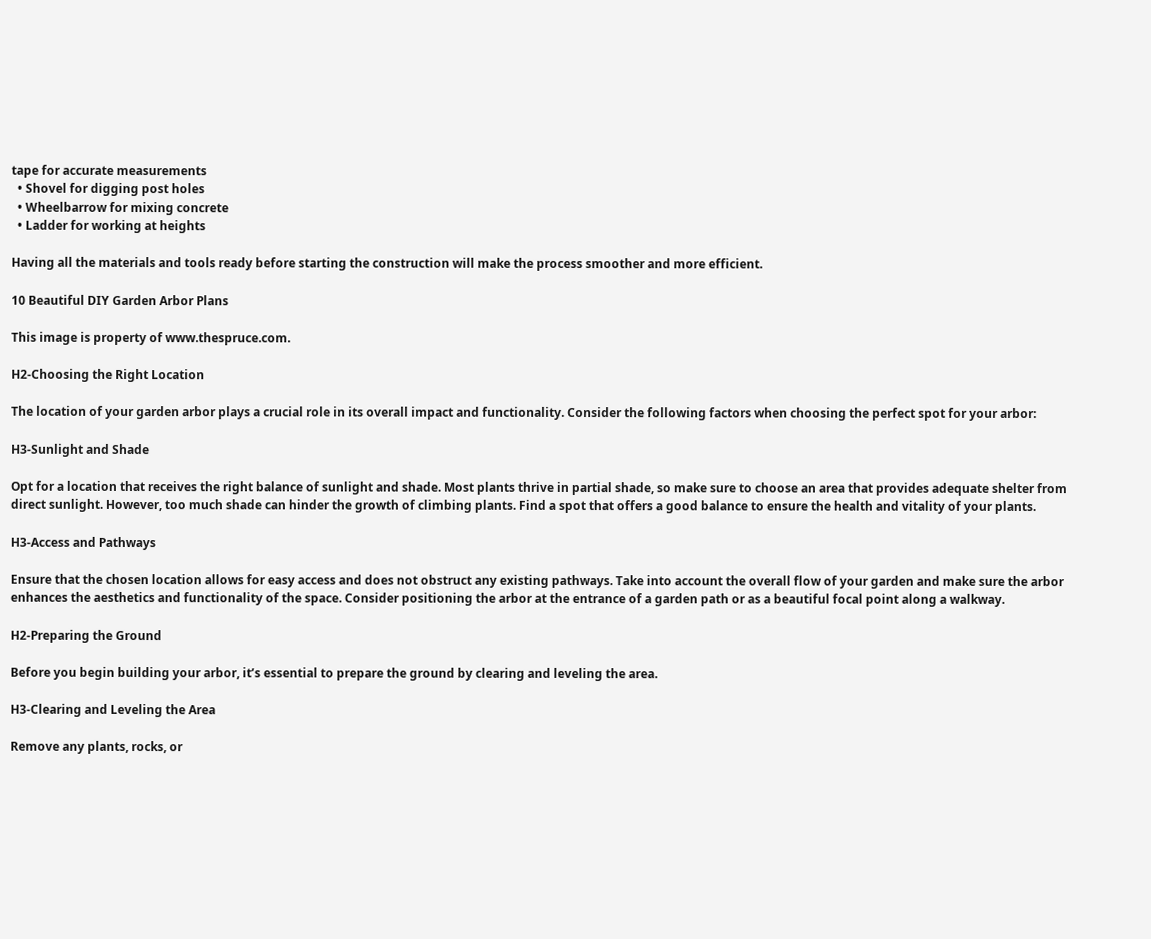tape for accurate measurements
  • Shovel for digging post holes
  • Wheelbarrow for mixing concrete
  • Ladder for working at heights

Having all the materials and tools ready before starting the construction will make the process smoother and more efficient.

10 Beautiful DIY Garden Arbor Plans

This image is property of www.thespruce.com.

H2-Choosing the Right Location

The location of your garden arbor plays a crucial role in its overall impact and functionality. Consider the following factors when choosing the perfect spot for your arbor:

H3-Sunlight and Shade

Opt for a location that receives the right balance of sunlight and shade. Most plants thrive in partial shade, so make sure to choose an area that provides adequate shelter from direct sunlight. However, too much shade can hinder the growth of climbing plants. Find a spot that offers a good balance to ensure the health and vitality of your plants.

H3-Access and Pathways

Ensure that the chosen location allows for easy access and does not obstruct any existing pathways. Take into account the overall flow of your garden and make sure the arbor enhances the aesthetics and functionality of the space. Consider positioning the arbor at the entrance of a garden path or as a beautiful focal point along a walkway.

H2-Preparing the Ground

Before you begin building your arbor, it’s essential to prepare the ground by clearing and leveling the area.

H3-Clearing and Leveling the Area

Remove any plants, rocks, or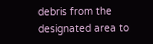debris from the designated area to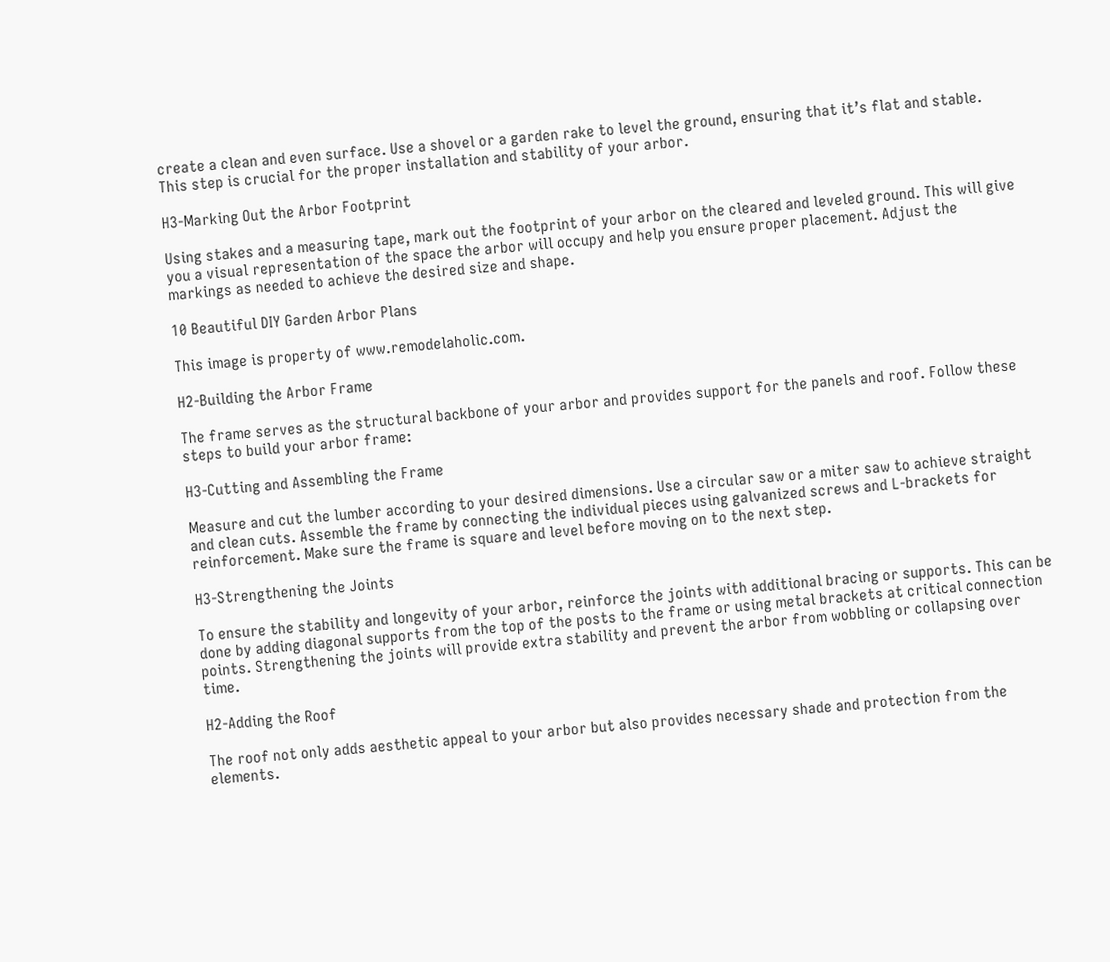create a clean and even surface. Use a shovel or a garden rake to level the ground, ensuring that it’s flat and stable. This step is crucial for the proper installation and stability of your arbor.

H3-Marking Out the Arbor Footprint

Using stakes and a measuring tape, mark out the footprint of your arbor on the cleared and leveled ground. This will give you a visual representation of the space the arbor will occupy and help you ensure proper placement. Adjust the markings as needed to achieve the desired size and shape.

10 Beautiful DIY Garden Arbor Plans

This image is property of www.remodelaholic.com.

H2-Building the Arbor Frame

The frame serves as the structural backbone of your arbor and provides support for the panels and roof. Follow these steps to build your arbor frame:

H3-Cutting and Assembling the Frame

Measure and cut the lumber according to your desired dimensions. Use a circular saw or a miter saw to achieve straight and clean cuts. Assemble the frame by connecting the individual pieces using galvanized screws and L-brackets for reinforcement. Make sure the frame is square and level before moving on to the next step.

H3-Strengthening the Joints

To ensure the stability and longevity of your arbor, reinforce the joints with additional bracing or supports. This can be done by adding diagonal supports from the top of the posts to the frame or using metal brackets at critical connection points. Strengthening the joints will provide extra stability and prevent the arbor from wobbling or collapsing over time.

H2-Adding the Roof

The roof not only adds aesthetic appeal to your arbor but also provides necessary shade and protection from the elements.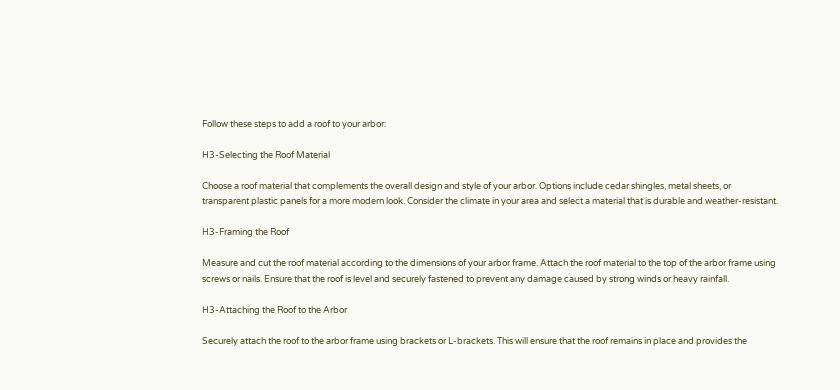Follow these steps to add a roof to your arbor:

H3-Selecting the Roof Material

Choose a roof material that complements the overall design and style of your arbor. Options include cedar shingles, metal sheets, or transparent plastic panels for a more modern look. Consider the climate in your area and select a material that is durable and weather-resistant.

H3-Framing the Roof

Measure and cut the roof material according to the dimensions of your arbor frame. Attach the roof material to the top of the arbor frame using screws or nails. Ensure that the roof is level and securely fastened to prevent any damage caused by strong winds or heavy rainfall.

H3-Attaching the Roof to the Arbor

Securely attach the roof to the arbor frame using brackets or L-brackets. This will ensure that the roof remains in place and provides the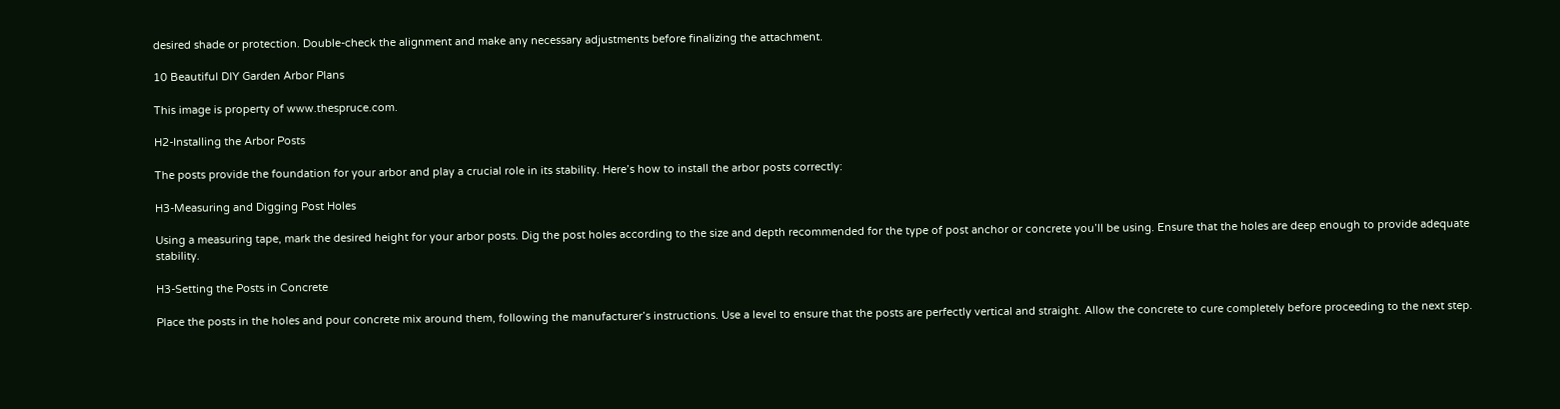desired shade or protection. Double-check the alignment and make any necessary adjustments before finalizing the attachment.

10 Beautiful DIY Garden Arbor Plans

This image is property of www.thespruce.com.

H2-Installing the Arbor Posts

The posts provide the foundation for your arbor and play a crucial role in its stability. Here’s how to install the arbor posts correctly:

H3-Measuring and Digging Post Holes

Using a measuring tape, mark the desired height for your arbor posts. Dig the post holes according to the size and depth recommended for the type of post anchor or concrete you’ll be using. Ensure that the holes are deep enough to provide adequate stability.

H3-Setting the Posts in Concrete

Place the posts in the holes and pour concrete mix around them, following the manufacturer’s instructions. Use a level to ensure that the posts are perfectly vertical and straight. Allow the concrete to cure completely before proceeding to the next step.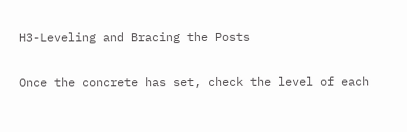H3-Leveling and Bracing the Posts

Once the concrete has set, check the level of each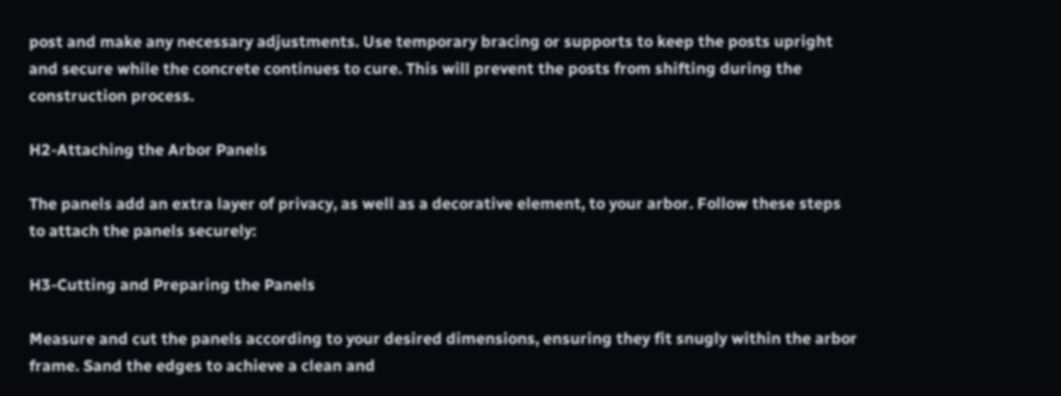post and make any necessary adjustments. Use temporary bracing or supports to keep the posts upright and secure while the concrete continues to cure. This will prevent the posts from shifting during the construction process.

H2-Attaching the Arbor Panels

The panels add an extra layer of privacy, as well as a decorative element, to your arbor. Follow these steps to attach the panels securely:

H3-Cutting and Preparing the Panels

Measure and cut the panels according to your desired dimensions, ensuring they fit snugly within the arbor frame. Sand the edges to achieve a clean and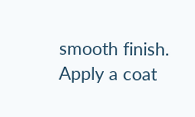smooth finish. Apply a coat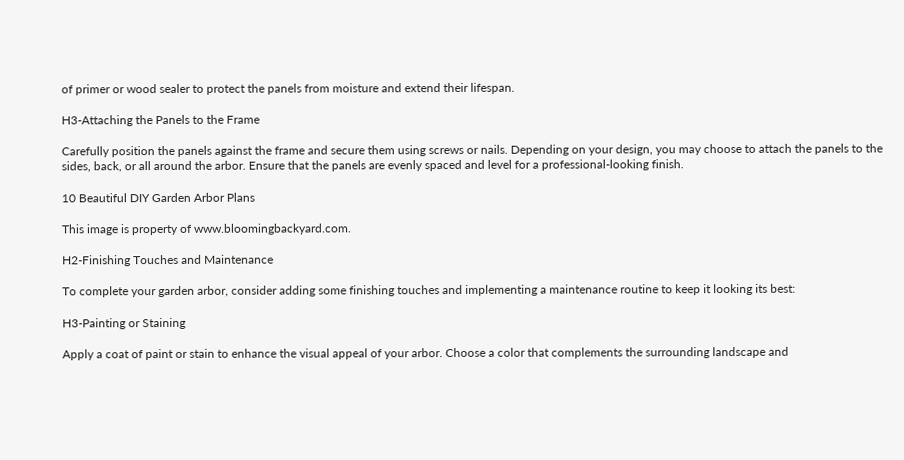of primer or wood sealer to protect the panels from moisture and extend their lifespan.

H3-Attaching the Panels to the Frame

Carefully position the panels against the frame and secure them using screws or nails. Depending on your design, you may choose to attach the panels to the sides, back, or all around the arbor. Ensure that the panels are evenly spaced and level for a professional-looking finish.

10 Beautiful DIY Garden Arbor Plans

This image is property of www.bloomingbackyard.com.

H2-Finishing Touches and Maintenance

To complete your garden arbor, consider adding some finishing touches and implementing a maintenance routine to keep it looking its best:

H3-Painting or Staining

Apply a coat of paint or stain to enhance the visual appeal of your arbor. Choose a color that complements the surrounding landscape and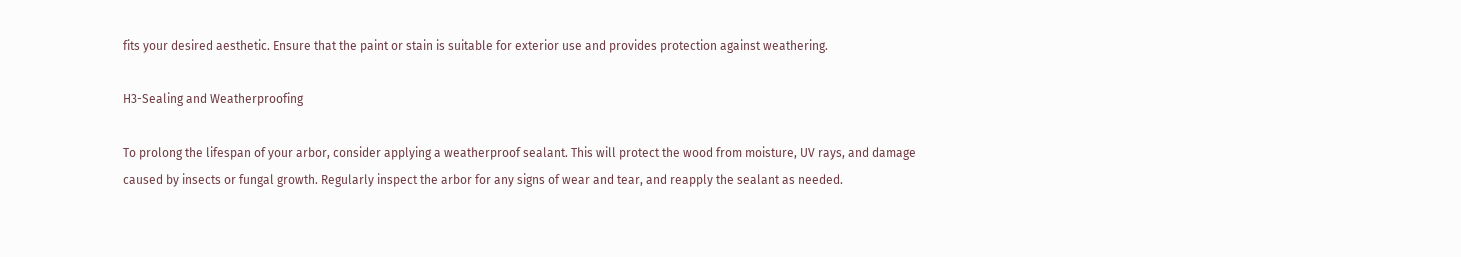fits your desired aesthetic. Ensure that the paint or stain is suitable for exterior use and provides protection against weathering.

H3-Sealing and Weatherproofing

To prolong the lifespan of your arbor, consider applying a weatherproof sealant. This will protect the wood from moisture, UV rays, and damage caused by insects or fungal growth. Regularly inspect the arbor for any signs of wear and tear, and reapply the sealant as needed.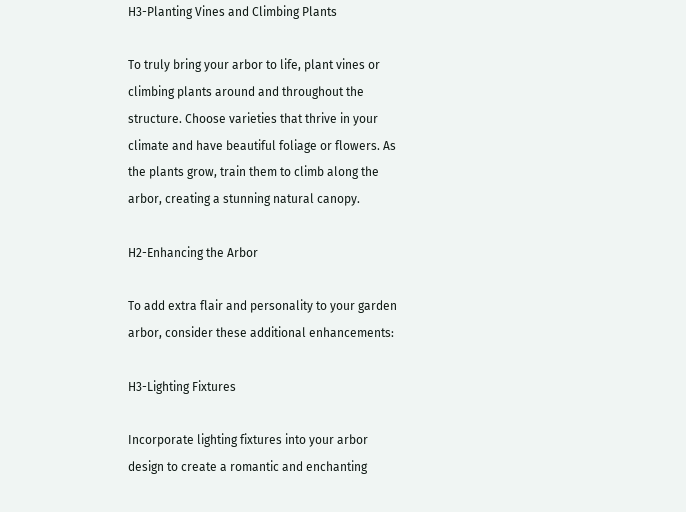H3-Planting Vines and Climbing Plants

To truly bring your arbor to life, plant vines or climbing plants around and throughout the structure. Choose varieties that thrive in your climate and have beautiful foliage or flowers. As the plants grow, train them to climb along the arbor, creating a stunning natural canopy.

H2-Enhancing the Arbor

To add extra flair and personality to your garden arbor, consider these additional enhancements:

H3-Lighting Fixtures

Incorporate lighting fixtures into your arbor design to create a romantic and enchanting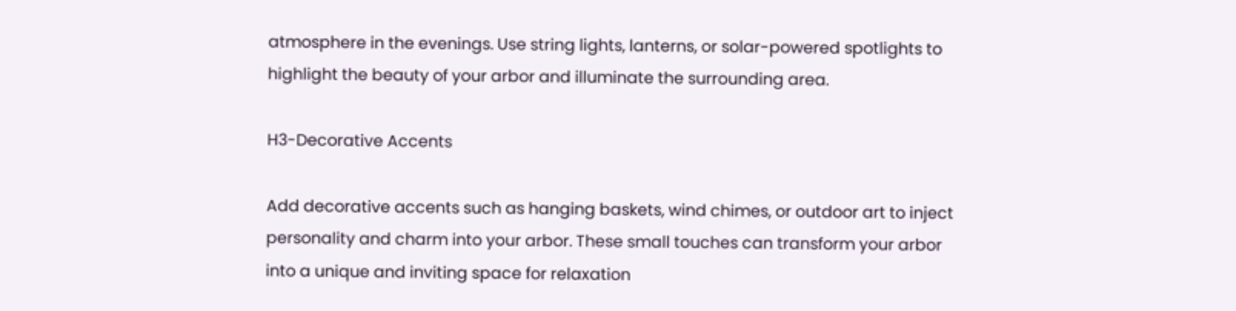atmosphere in the evenings. Use string lights, lanterns, or solar-powered spotlights to highlight the beauty of your arbor and illuminate the surrounding area.

H3-Decorative Accents

Add decorative accents such as hanging baskets, wind chimes, or outdoor art to inject personality and charm into your arbor. These small touches can transform your arbor into a unique and inviting space for relaxation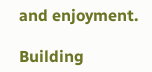and enjoyment.

Building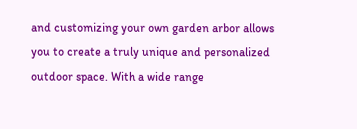and customizing your own garden arbor allows you to create a truly unique and personalized outdoor space. With a wide range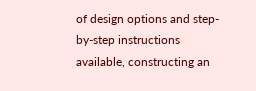of design options and step-by-step instructions available, constructing an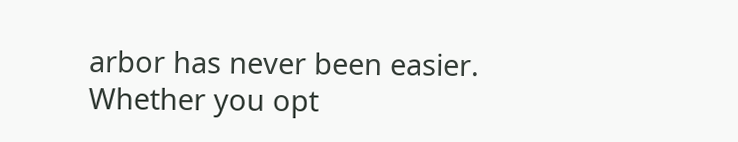arbor has never been easier. Whether you opt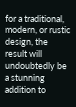for a traditional, modern, or rustic design, the result will undoubtedly be a stunning addition to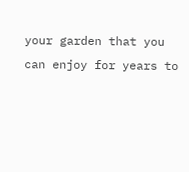your garden that you can enjoy for years to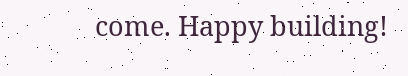come. Happy building!